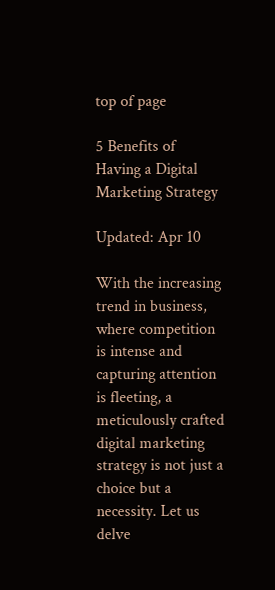top of page

5 Benefits of Having a Digital Marketing Strategy

Updated: Apr 10

With the increasing trend in business, where competition is intense and capturing attention is fleeting, a meticulously crafted digital marketing strategy is not just a choice but a necessity. Let us delve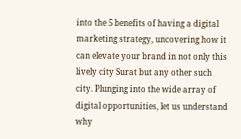into the 5 benefits of having a digital marketing strategy, uncovering how it can elevate your brand in not only this lively city Surat but any other such city. Plunging into the wide array of digital opportunities, let us understand why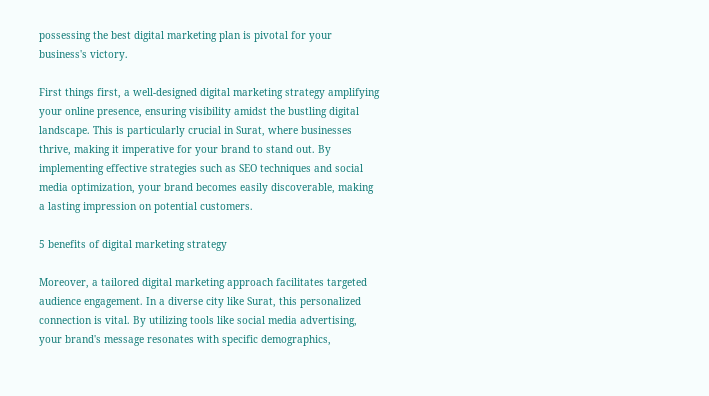possessing the best digital marketing plan is pivotal for your business's victory.

First things first, a well-designed digital marketing strategy amplifying your online presence, ensuring visibility amidst the bustling digital landscape. This is particularly crucial in Surat, where businesses thrive, making it imperative for your brand to stand out. By implementing effective strategies such as SEO techniques and social media optimization, your brand becomes easily discoverable, making a lasting impression on potential customers.

5 benefits of digital marketing strategy

Moreover, a tailored digital marketing approach facilitates targeted audience engagement. In a diverse city like Surat, this personalized connection is vital. By utilizing tools like social media advertising, your brand's message resonates with specific demographics,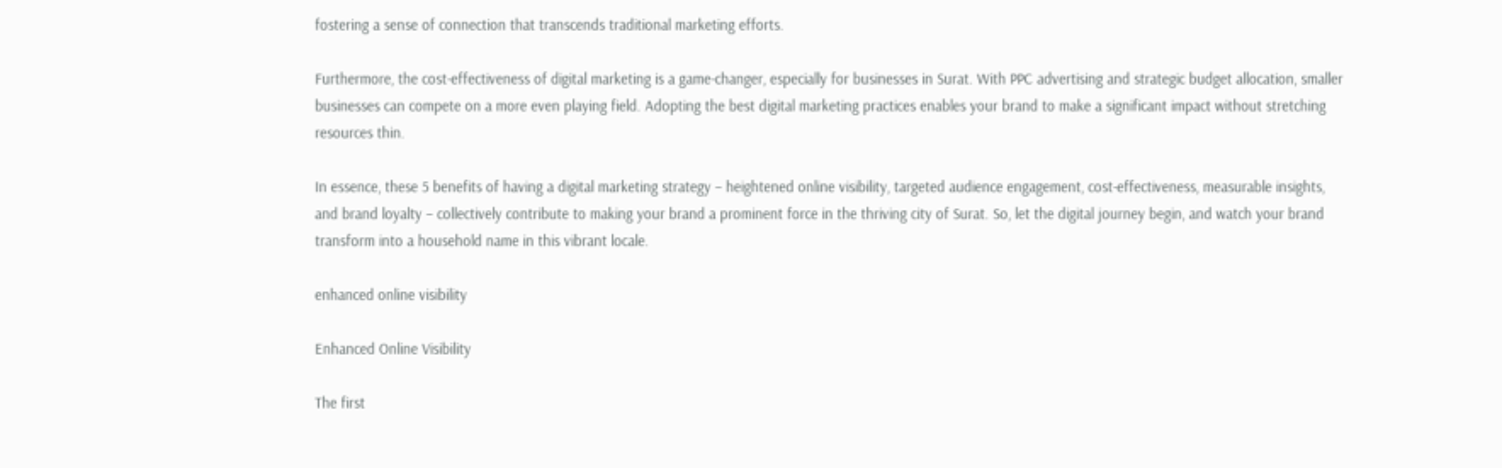fostering a sense of connection that transcends traditional marketing efforts.

Furthermore, the cost-effectiveness of digital marketing is a game-changer, especially for businesses in Surat. With PPC advertising and strategic budget allocation, smaller businesses can compete on a more even playing field. Adopting the best digital marketing practices enables your brand to make a significant impact without stretching resources thin.

In essence, these 5 benefits of having a digital marketing strategy – heightened online visibility, targeted audience engagement, cost-effectiveness, measurable insights, and brand loyalty – collectively contribute to making your brand a prominent force in the thriving city of Surat. So, let the digital journey begin, and watch your brand transform into a household name in this vibrant locale.

enhanced online visibility

Enhanced Online Visibility

The first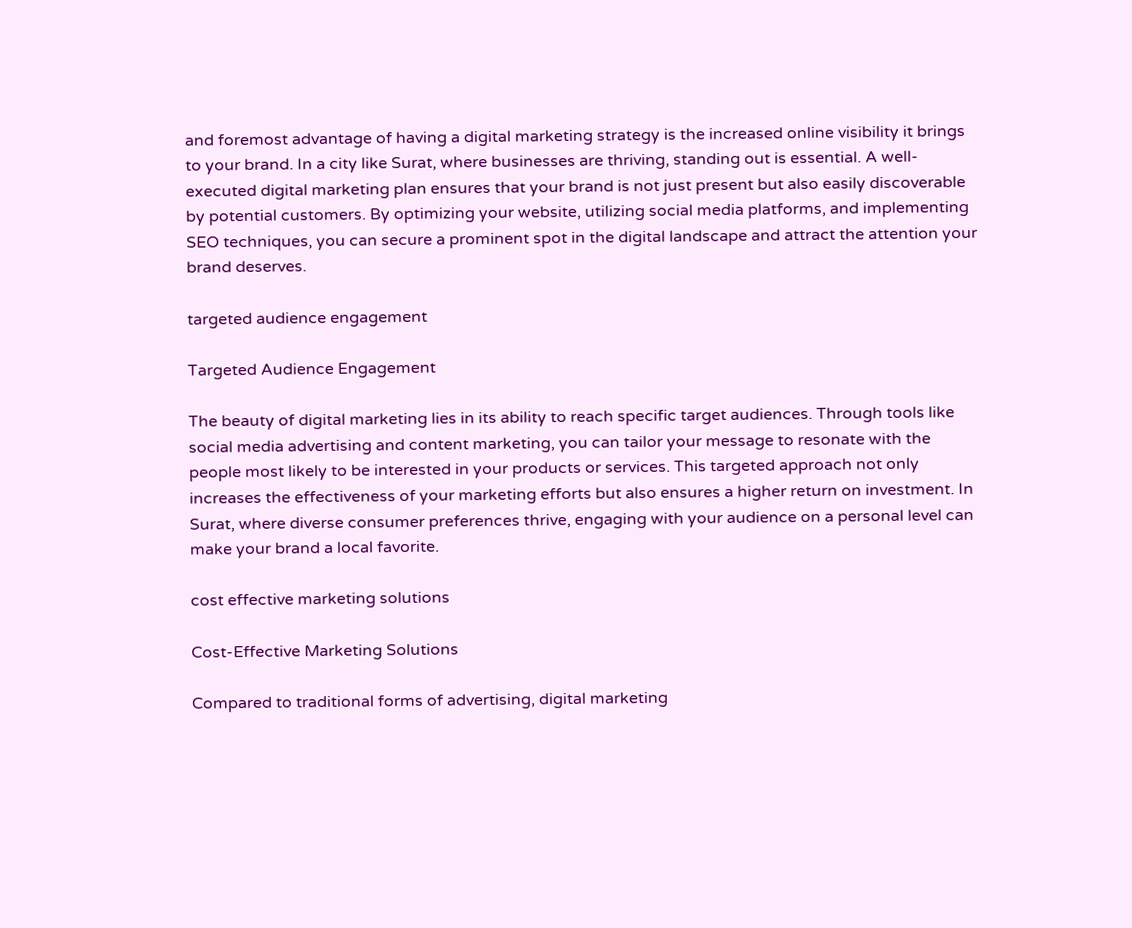and foremost advantage of having a digital marketing strategy is the increased online visibility it brings to your brand. In a city like Surat, where businesses are thriving, standing out is essential. A well-executed digital marketing plan ensures that your brand is not just present but also easily discoverable by potential customers. By optimizing your website, utilizing social media platforms, and implementing SEO techniques, you can secure a prominent spot in the digital landscape and attract the attention your brand deserves.

targeted audience engagement

Targeted Audience Engagement

The beauty of digital marketing lies in its ability to reach specific target audiences. Through tools like social media advertising and content marketing, you can tailor your message to resonate with the people most likely to be interested in your products or services. This targeted approach not only increases the effectiveness of your marketing efforts but also ensures a higher return on investment. In Surat, where diverse consumer preferences thrive, engaging with your audience on a personal level can make your brand a local favorite.

cost effective marketing solutions

Cost-Effective Marketing Solutions

Compared to traditional forms of advertising, digital marketing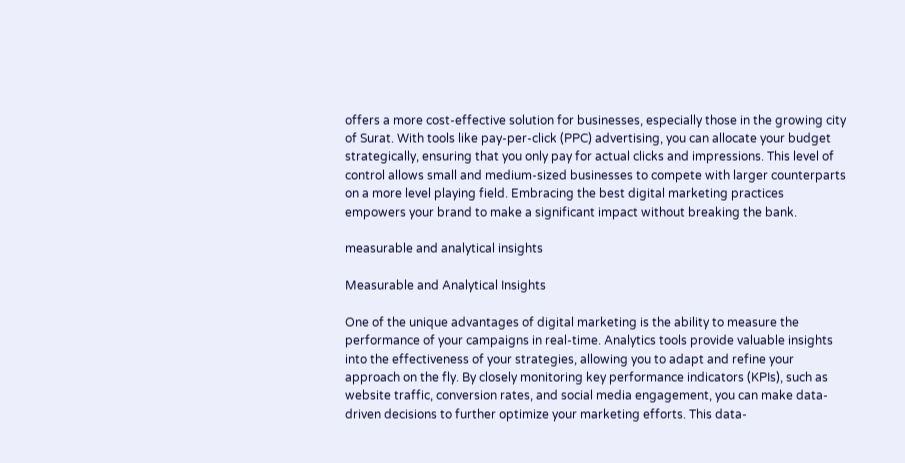offers a more cost-effective solution for businesses, especially those in the growing city of Surat. With tools like pay-per-click (PPC) advertising, you can allocate your budget strategically, ensuring that you only pay for actual clicks and impressions. This level of control allows small and medium-sized businesses to compete with larger counterparts on a more level playing field. Embracing the best digital marketing practices empowers your brand to make a significant impact without breaking the bank.

measurable and analytical insights

Measurable and Analytical Insights

One of the unique advantages of digital marketing is the ability to measure the performance of your campaigns in real-time. Analytics tools provide valuable insights into the effectiveness of your strategies, allowing you to adapt and refine your approach on the fly. By closely monitoring key performance indicators (KPIs), such as website traffic, conversion rates, and social media engagement, you can make data-driven decisions to further optimize your marketing efforts. This data-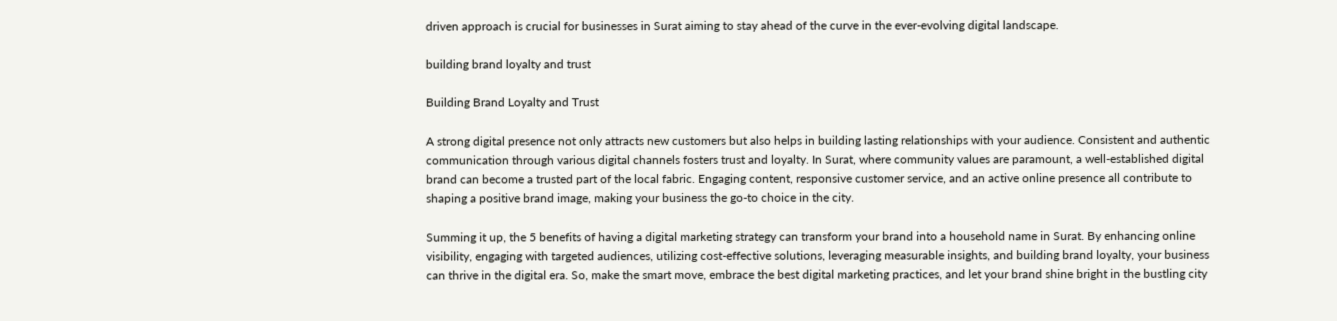driven approach is crucial for businesses in Surat aiming to stay ahead of the curve in the ever-evolving digital landscape.

building brand loyalty and trust

Building Brand Loyalty and Trust

A strong digital presence not only attracts new customers but also helps in building lasting relationships with your audience. Consistent and authentic communication through various digital channels fosters trust and loyalty. In Surat, where community values are paramount, a well-established digital brand can become a trusted part of the local fabric. Engaging content, responsive customer service, and an active online presence all contribute to shaping a positive brand image, making your business the go-to choice in the city.

Summing it up, the 5 benefits of having a digital marketing strategy can transform your brand into a household name in Surat. By enhancing online visibility, engaging with targeted audiences, utilizing cost-effective solutions, leveraging measurable insights, and building brand loyalty, your business can thrive in the digital era. So, make the smart move, embrace the best digital marketing practices, and let your brand shine bright in the bustling city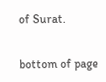of Surat.


bottom of page